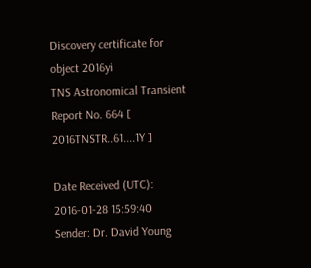Discovery certificate for object 2016yi
TNS Astronomical Transient Report No. 664 [ 2016TNSTR..61....1Y ]

Date Received (UTC): 2016-01-28 15:59:40
Sender: Dr. David Young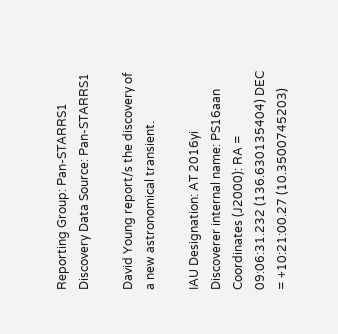Reporting Group: Pan-STARRS1     Discovery Data Source: Pan-STARRS1

David Young report/s the discovery of a new astronomical transient.

IAU Designation: AT 2016yi
Discoverer internal name: PS16aan
Coordinates (J2000): RA = 09:06:31.232 (136.630135404) DEC = +10:21:00.27 (10.3500745203)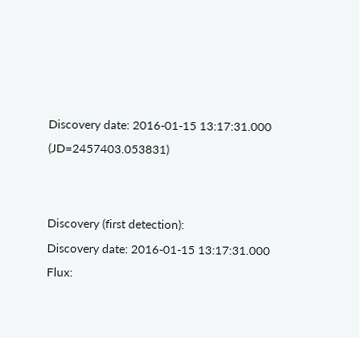Discovery date: 2016-01-15 13:17:31.000 (JD=2457403.053831)


Discovery (first detection):
Discovery date: 2016-01-15 13:17:31.000
Flux: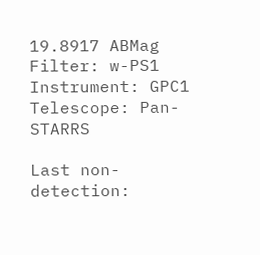19.8917 ABMag
Filter: w-PS1
Instrument: GPC1
Telescope: Pan-STARRS

Last non-detection: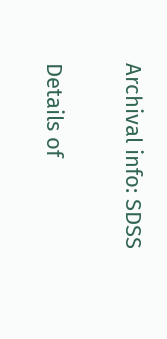Archival info: SDSS

Details of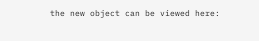the new object can be viewed here: